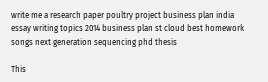write me a research paper poultry project business plan india essay writing topics 2014 business plan st cloud best homework songs next generation sequencing phd thesis

This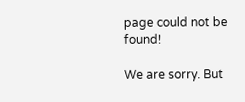page could not be found!

We are sorry. But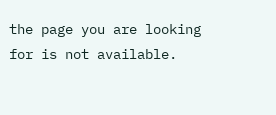the page you are looking for is not available.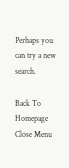Perhaps you can try a new search.

Back To Homepage
Close Menu